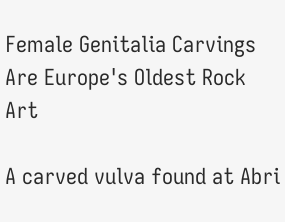Female Genitalia Carvings Are Europe's Oldest Rock Art

A carved vulva found at Abri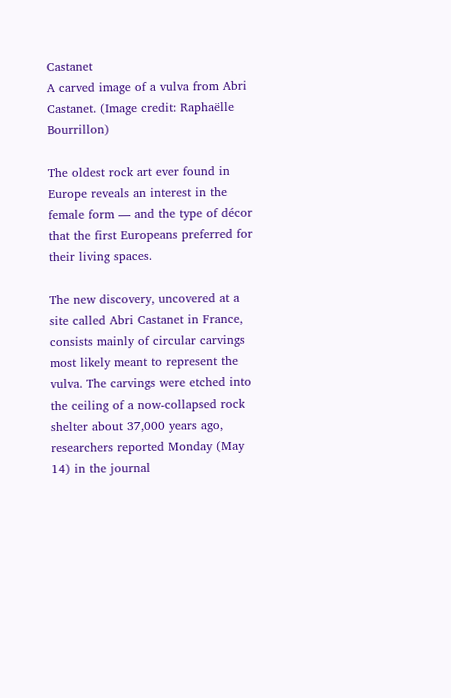Castanet
A carved image of a vulva from Abri Castanet. (Image credit: Raphaëlle Bourrillon)

The oldest rock art ever found in Europe reveals an interest in the female form — and the type of décor that the first Europeans preferred for their living spaces.

The new discovery, uncovered at a site called Abri Castanet in France, consists mainly of circular carvings most likely meant to represent the vulva. The carvings were etched into the ceiling of a now-collapsed rock shelter about 37,000 years ago, researchers reported Monday (May 14) in the journal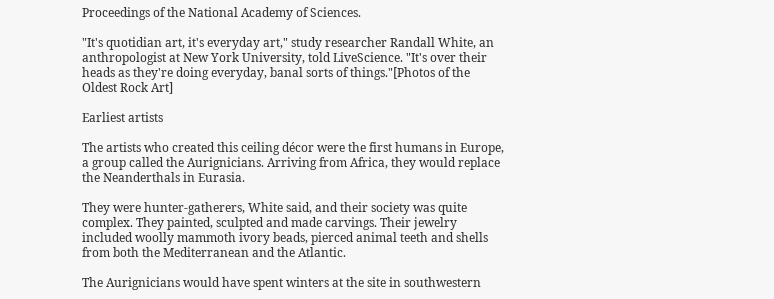Proceedings of the National Academy of Sciences.

"It's quotidian art, it's everyday art," study researcher Randall White, an anthropologist at New York University, told LiveScience. "It's over their heads as they're doing everyday, banal sorts of things."[Photos of the Oldest Rock Art]

Earliest artists

The artists who created this ceiling décor were the first humans in Europe, a group called the Aurignicians. Arriving from Africa, they would replace the Neanderthals in Eurasia.

They were hunter-gatherers, White said, and their society was quite complex. They painted, sculpted and made carvings. Their jewelry included woolly mammoth ivory beads, pierced animal teeth and shells from both the Mediterranean and the Atlantic.

The Aurignicians would have spent winters at the site in southwestern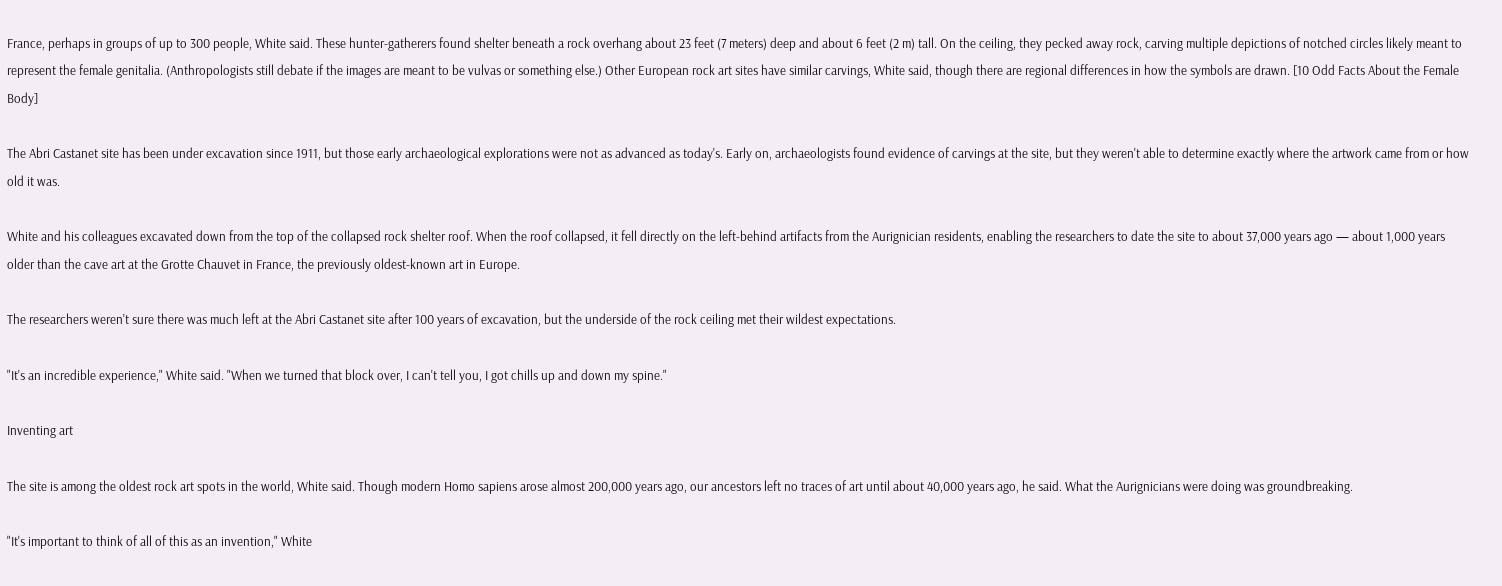France, perhaps in groups of up to 300 people, White said. These hunter-gatherers found shelter beneath a rock overhang about 23 feet (7 meters) deep and about 6 feet (2 m) tall. On the ceiling, they pecked away rock, carving multiple depictions of notched circles likely meant to represent the female genitalia. (Anthropologists still debate if the images are meant to be vulvas or something else.) Other European rock art sites have similar carvings, White said, though there are regional differences in how the symbols are drawn. [10 Odd Facts About the Female Body]

The Abri Castanet site has been under excavation since 1911, but those early archaeological explorations were not as advanced as today's. Early on, archaeologists found evidence of carvings at the site, but they weren't able to determine exactly where the artwork came from or how old it was.

White and his colleagues excavated down from the top of the collapsed rock shelter roof. When the roof collapsed, it fell directly on the left-behind artifacts from the Aurignician residents, enabling the researchers to date the site to about 37,000 years ago — about 1,000 years older than the cave art at the Grotte Chauvet in France, the previously oldest-known art in Europe.

The researchers weren't sure there was much left at the Abri Castanet site after 100 years of excavation, but the underside of the rock ceiling met their wildest expectations.

"It's an incredible experience," White said. "When we turned that block over, I can't tell you, I got chills up and down my spine."

Inventing art

The site is among the oldest rock art spots in the world, White said. Though modern Homo sapiens arose almost 200,000 years ago, our ancestors left no traces of art until about 40,000 years ago, he said. What the Aurignicians were doing was groundbreaking.

"It's important to think of all of this as an invention," White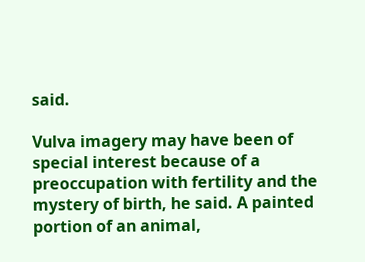said.

Vulva imagery may have been of special interest because of a preoccupation with fertility and the mystery of birth, he said. A painted portion of an animal,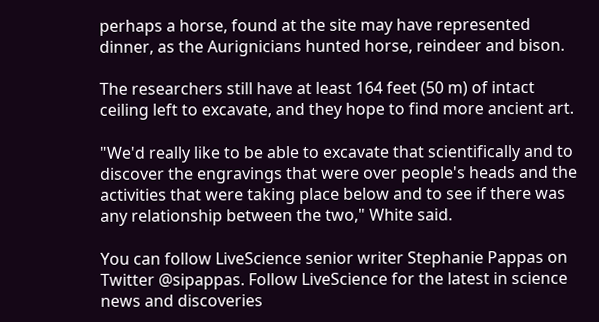perhaps a horse, found at the site may have represented dinner, as the Aurignicians hunted horse, reindeer and bison.

The researchers still have at least 164 feet (50 m) of intact ceiling left to excavate, and they hope to find more ancient art.

"We'd really like to be able to excavate that scientifically and to discover the engravings that were over people's heads and the activities that were taking place below and to see if there was any relationship between the two," White said.

You can follow LiveScience senior writer Stephanie Pappas on Twitter @sipappas. Follow LiveScience for the latest in science news and discoveries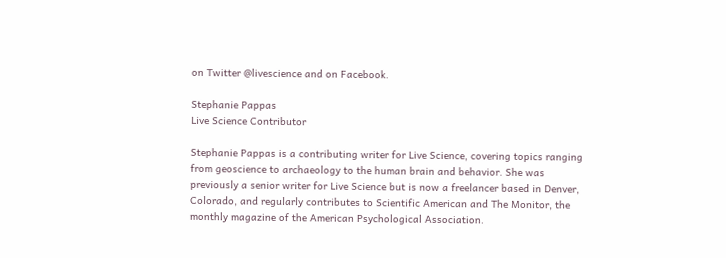on Twitter @livescience and on Facebook.

Stephanie Pappas
Live Science Contributor

Stephanie Pappas is a contributing writer for Live Science, covering topics ranging from geoscience to archaeology to the human brain and behavior. She was previously a senior writer for Live Science but is now a freelancer based in Denver, Colorado, and regularly contributes to Scientific American and The Monitor, the monthly magazine of the American Psychological Association.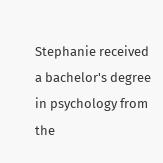Stephanie received a bachelor's degree in psychology from the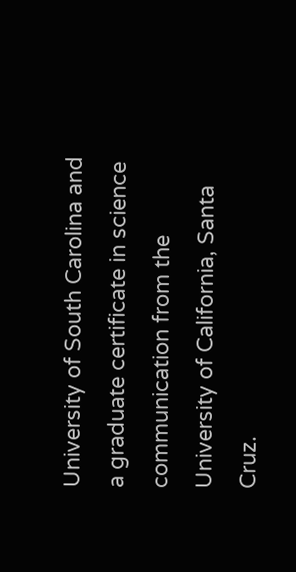University of South Carolina and a graduate certificate in science communication from the University of California, Santa Cruz.